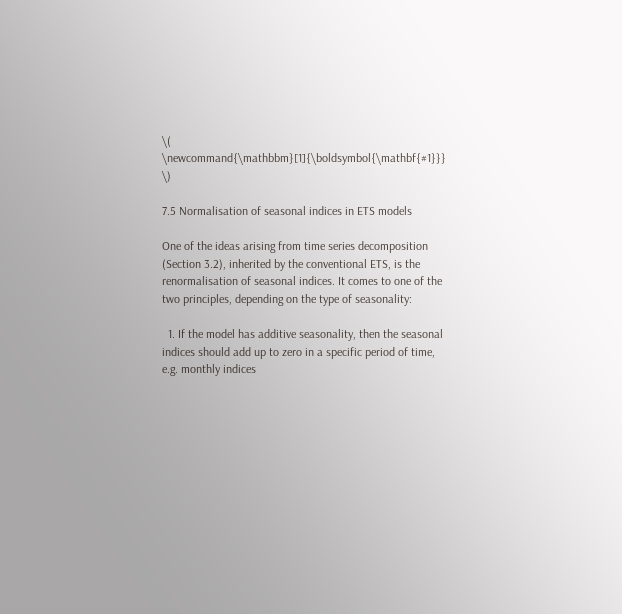\( \newcommand{\mathbbm}[1]{\boldsymbol{\mathbf{#1}}} \)

7.5 Normalisation of seasonal indices in ETS models

One of the ideas arising from time series decomposition (Section 3.2), inherited by the conventional ETS, is the renormalisation of seasonal indices. It comes to one of the two principles, depending on the type of seasonality:

  1. If the model has additive seasonality, then the seasonal indices should add up to zero in a specific period of time, e.g. monthly indices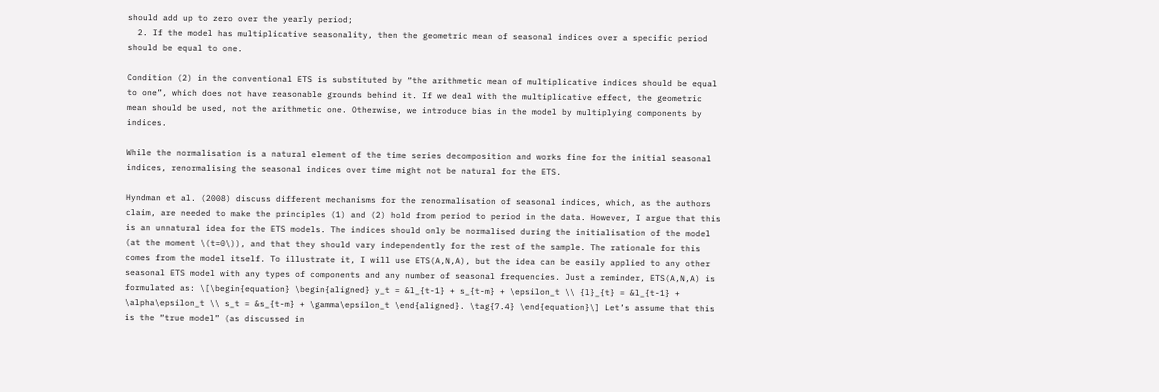should add up to zero over the yearly period;
  2. If the model has multiplicative seasonality, then the geometric mean of seasonal indices over a specific period should be equal to one.

Condition (2) in the conventional ETS is substituted by “the arithmetic mean of multiplicative indices should be equal to one”, which does not have reasonable grounds behind it. If we deal with the multiplicative effect, the geometric mean should be used, not the arithmetic one. Otherwise, we introduce bias in the model by multiplying components by indices.

While the normalisation is a natural element of the time series decomposition and works fine for the initial seasonal indices, renormalising the seasonal indices over time might not be natural for the ETS.

Hyndman et al. (2008) discuss different mechanisms for the renormalisation of seasonal indices, which, as the authors claim, are needed to make the principles (1) and (2) hold from period to period in the data. However, I argue that this is an unnatural idea for the ETS models. The indices should only be normalised during the initialisation of the model (at the moment \(t=0\)), and that they should vary independently for the rest of the sample. The rationale for this comes from the model itself. To illustrate it, I will use ETS(A,N,A), but the idea can be easily applied to any other seasonal ETS model with any types of components and any number of seasonal frequencies. Just a reminder, ETS(A,N,A) is formulated as: \[\begin{equation} \begin{aligned} y_t = &l_{t-1} + s_{t-m} + \epsilon_t \\ {l}_{t} = &l_{t-1} + \alpha\epsilon_t \\ s_t = &s_{t-m} + \gamma\epsilon_t \end{aligned}. \tag{7.4} \end{equation}\] Let’s assume that this is the “true model” (as discussed in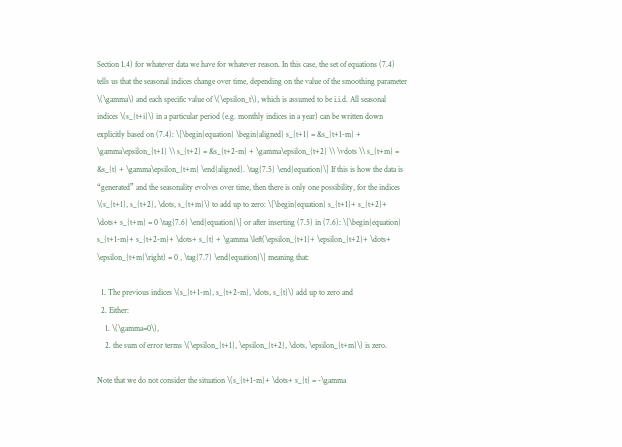Section 1.4) for whatever data we have for whatever reason. In this case, the set of equations (7.4) tells us that the seasonal indices change over time, depending on the value of the smoothing parameter \(\gamma\) and each specific value of \(\epsilon_t\), which is assumed to be i.i.d. All seasonal indices \(s_{t+i}\) in a particular period (e.g. monthly indices in a year) can be written down explicitly based on (7.4): \[\begin{equation} \begin{aligned} s_{t+1} = &s_{t+1-m} + \gamma\epsilon_{t+1} \\ s_{t+2} = &s_{t+2-m} + \gamma\epsilon_{t+2} \\ \vdots \\ s_{t+m} = &s_{t} + \gamma\epsilon_{t+m} \end{aligned}. \tag{7.5} \end{equation}\] If this is how the data is “generated” and the seasonality evolves over time, then there is only one possibility, for the indices \(s_{t+1}, s_{t+2}, \dots, s_{t+m}\) to add up to zero: \[\begin{equation} s_{t+1}+ s_{t+2}+ \dots+ s_{t+m} = 0 \tag{7.6} \end{equation}\] or after inserting (7.5) in (7.6): \[\begin{equation} s_{t+1-m}+ s_{t+2-m}+ \dots+ s_{t} + \gamma \left(\epsilon_{t+1}+ \epsilon_{t+2}+ \dots+ \epsilon_{t+m}\right) = 0 , \tag{7.7} \end{equation}\] meaning that:

  1. The previous indices \(s_{t+1-m}, s_{t+2-m}, \dots, s_{t}\) add up to zero and
  2. Either:
    1. \(\gamma=0\),
    2. the sum of error terms \(\epsilon_{t+1}, \epsilon_{t+2}, \dots, \epsilon_{t+m}\) is zero.

Note that we do not consider the situation \(s_{t+1-m}+ \dots+ s_{t} = -\gamma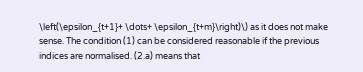\left(\epsilon_{t+1}+ \dots+ \epsilon_{t+m}\right)\) as it does not make sense. The condition (1) can be considered reasonable if the previous indices are normalised. (2.a) means that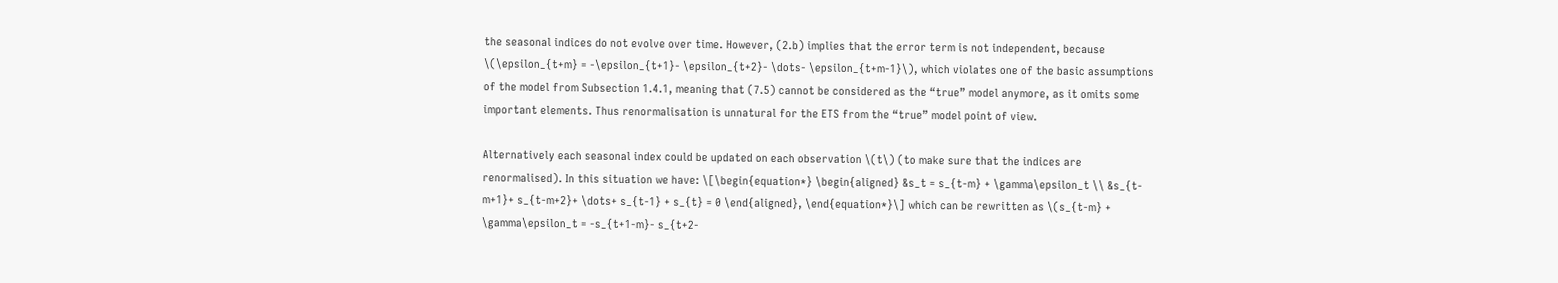the seasonal indices do not evolve over time. However, (2.b) implies that the error term is not independent, because \(\epsilon_{t+m} = -\epsilon_{t+1}- \epsilon_{t+2}- \dots- \epsilon_{t+m-1}\), which violates one of the basic assumptions of the model from Subsection 1.4.1, meaning that (7.5) cannot be considered as the “true” model anymore, as it omits some important elements. Thus renormalisation is unnatural for the ETS from the “true” model point of view.

Alternatively each seasonal index could be updated on each observation \(t\) (to make sure that the indices are renormalised). In this situation we have: \[\begin{equation*} \begin{aligned} &s_t = s_{t-m} + \gamma\epsilon_t \\ &s_{t-m+1}+ s_{t-m+2}+ \dots+ s_{t-1} + s_{t} = 0 \end{aligned}, \end{equation*}\] which can be rewritten as \(s_{t-m} + \gamma\epsilon_t = -s_{t+1-m}- s_{t+2-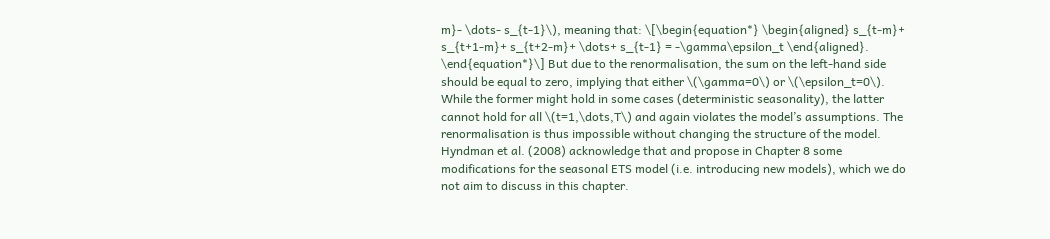m}- \dots- s_{t-1}\), meaning that: \[\begin{equation*} \begin{aligned} s_{t-m}+ s_{t+1-m}+ s_{t+2-m}+ \dots+ s_{t-1} = -\gamma\epsilon_t \end{aligned}. \end{equation*}\] But due to the renormalisation, the sum on the left-hand side should be equal to zero, implying that either \(\gamma=0\) or \(\epsilon_t=0\). While the former might hold in some cases (deterministic seasonality), the latter cannot hold for all \(t=1,\dots,T\) and again violates the model’s assumptions. The renormalisation is thus impossible without changing the structure of the model. Hyndman et al. (2008) acknowledge that and propose in Chapter 8 some modifications for the seasonal ETS model (i.e. introducing new models), which we do not aim to discuss in this chapter.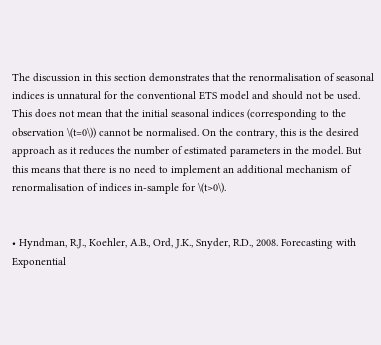The discussion in this section demonstrates that the renormalisation of seasonal indices is unnatural for the conventional ETS model and should not be used. This does not mean that the initial seasonal indices (corresponding to the observation \(t=0\)) cannot be normalised. On the contrary, this is the desired approach as it reduces the number of estimated parameters in the model. But this means that there is no need to implement an additional mechanism of renormalisation of indices in-sample for \(t>0\).


• Hyndman, R.J., Koehler, A.B., Ord, J.K., Snyder, R.D., 2008. Forecasting with Exponential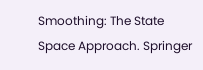Smoothing: The State Space Approach. Springer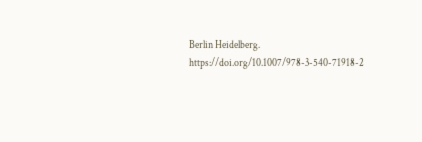Berlin Heidelberg. https://doi.org/10.1007/978-3-540-71918-2